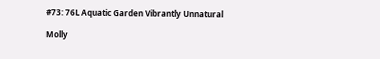#73: 76L Aquatic Garden Vibrantly Unnatural

Molly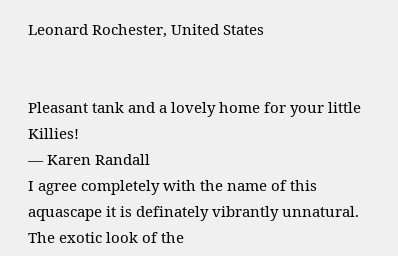Leonard Rochester, United States


Pleasant tank and a lovely home for your little Killies!
— Karen Randall
I agree completely with the name of this aquascape it is definately vibrantly unnatural. The exotic look of the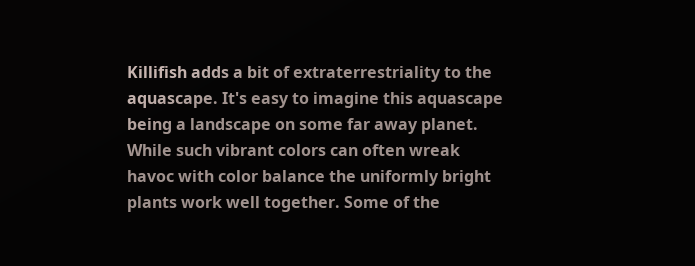Killifish adds a bit of extraterrestriality to the aquascape. It's easy to imagine this aquascape being a landscape on some far away planet.
While such vibrant colors can often wreak havoc with color balance the uniformly bright plants work well together. Some of the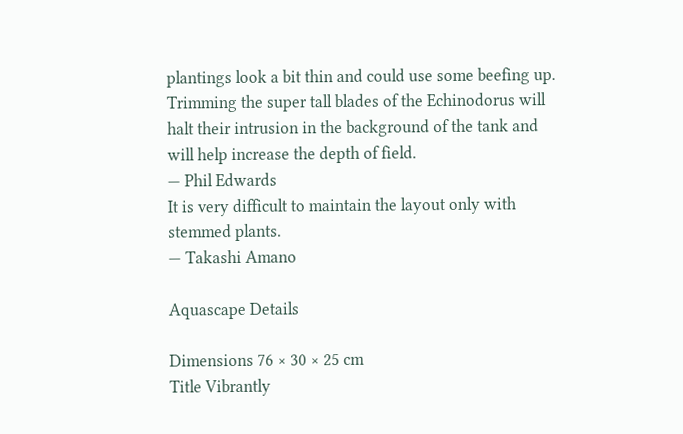plantings look a bit thin and could use some beefing up. Trimming the super tall blades of the Echinodorus will halt their intrusion in the background of the tank and will help increase the depth of field.
— Phil Edwards
It is very difficult to maintain the layout only with stemmed plants.
— Takashi Amano

Aquascape Details

Dimensions 76 × 30 × 25 cm
Title Vibrantly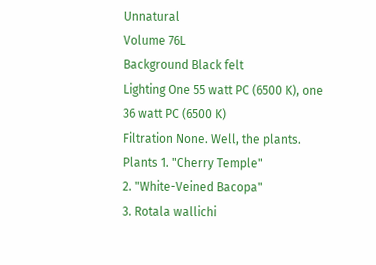Unnatural
Volume 76L
Background Black felt
Lighting One 55 watt PC (6500 K), one 36 watt PC (6500 K)
Filtration None. Well, the plants.
Plants 1. "Cherry Temple"
2. "White-Veined Bacopa"
3. Rotala wallichi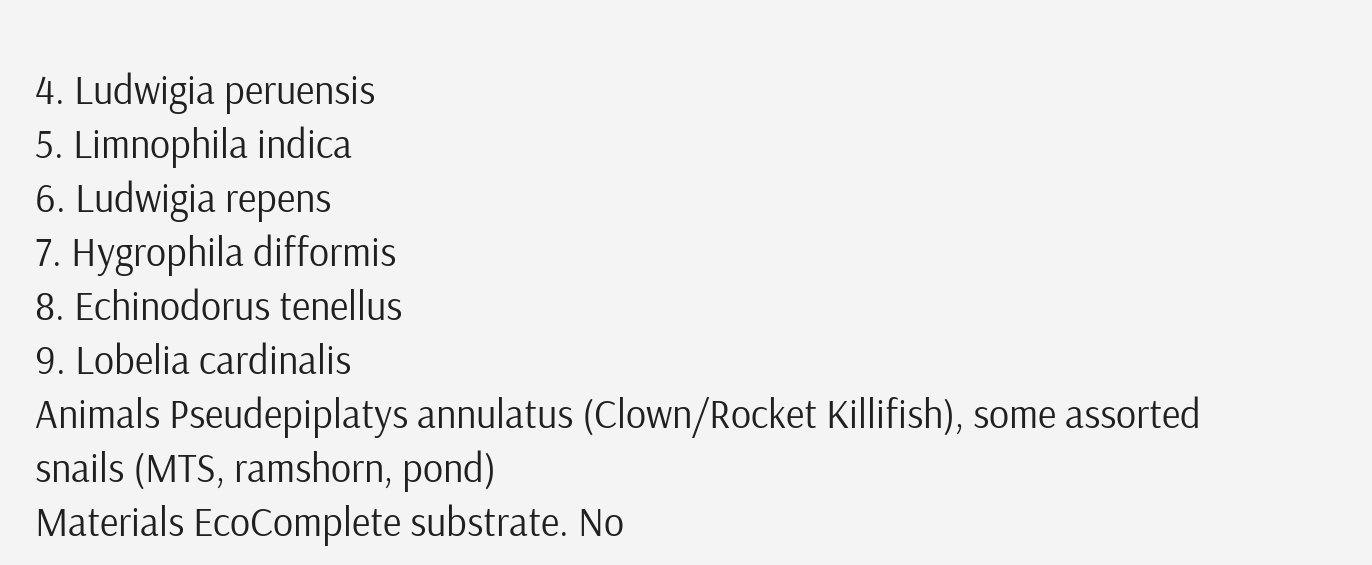4. Ludwigia peruensis
5. Limnophila indica
6. Ludwigia repens
7. Hygrophila difformis
8. Echinodorus tenellus
9. Lobelia cardinalis
Animals Pseudepiplatys annulatus (Clown/Rocket Killifish), some assorted snails (MTS, ramshorn, pond)
Materials EcoComplete substrate. No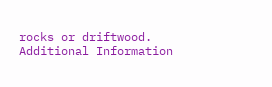rocks or driftwood.
Additional Information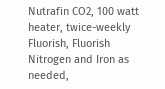Nutrafin CO2, 100 watt heater, twice-weekly Fluorish, Fluorish Nitrogen and Iron as needed,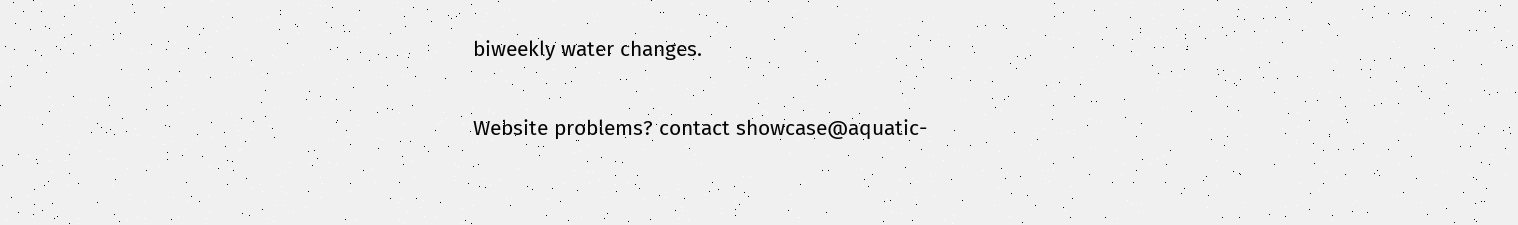biweekly water changes.

Website problems? contact showcase@aquatic-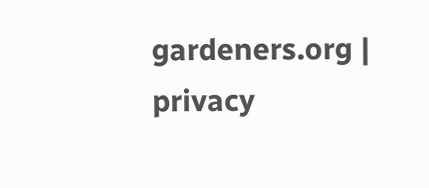gardeners.org | privacy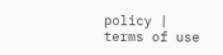policy | terms of use